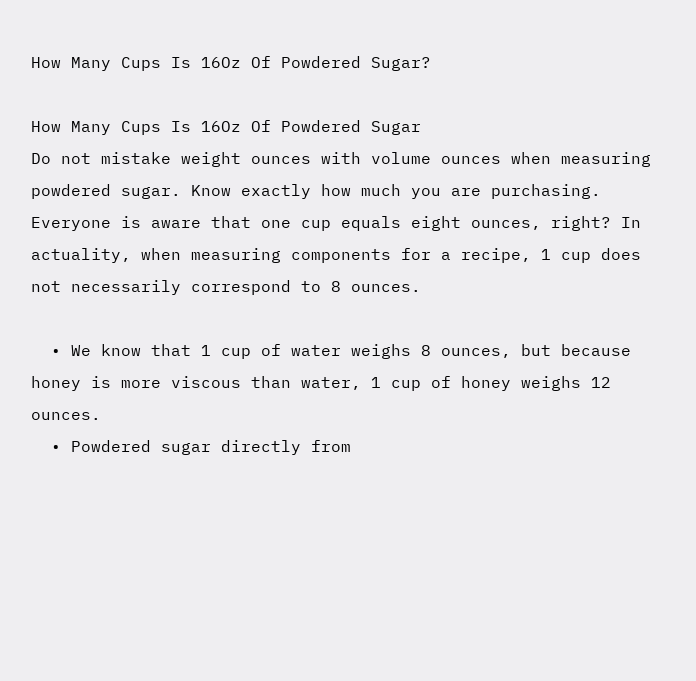How Many Cups Is 16Oz Of Powdered Sugar?

How Many Cups Is 16Oz Of Powdered Sugar
Do not mistake weight ounces with volume ounces when measuring powdered sugar. Know exactly how much you are purchasing. Everyone is aware that one cup equals eight ounces, right? In actuality, when measuring components for a recipe, 1 cup does not necessarily correspond to 8 ounces.

  • We know that 1 cup of water weighs 8 ounces, but because honey is more viscous than water, 1 cup of honey weighs 12 ounces.
  • Powdered sugar directly from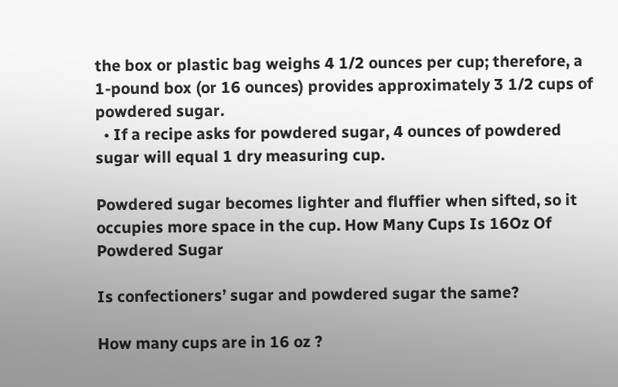the box or plastic bag weighs 4 1/2 ounces per cup; therefore, a 1-pound box (or 16 ounces) provides approximately 3 1/2 cups of powdered sugar.
  • If a recipe asks for powdered sugar, 4 ounces of powdered sugar will equal 1 dry measuring cup.

Powdered sugar becomes lighter and fluffier when sifted, so it occupies more space in the cup. How Many Cups Is 16Oz Of Powdered Sugar

Is confectioners’ sugar and powdered sugar the same?

How many cups are in 16 oz ?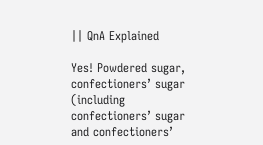|| QnA Explained

Yes! Powdered sugar, confectioners’ sugar (including confectioners’ sugar and confectioners’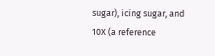sugar), icing sugar, and 10X (a reference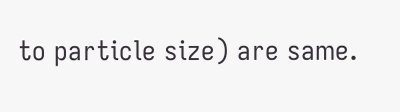to particle size) are same.